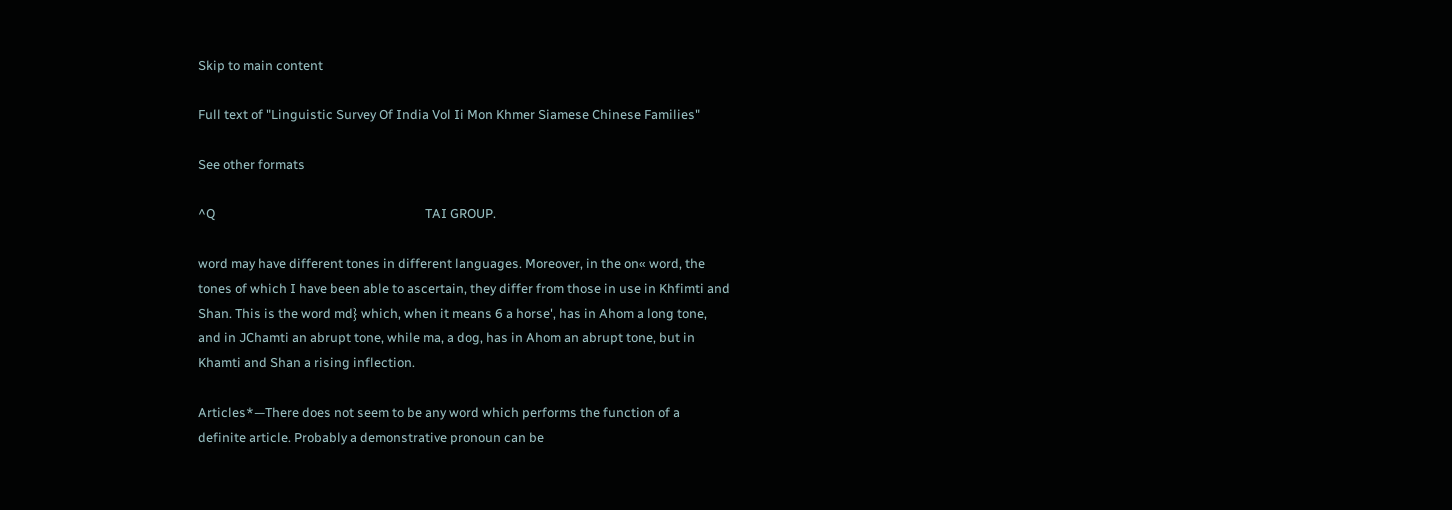Skip to main content

Full text of "Linguistic Survey Of India Vol Ii Mon Khmer Siamese Chinese Families"

See other formats

^Q                                                                      TAI GROUP.

word may have different tones in different languages. Moreover, in the on« word, the
tones of which I have been able to ascertain, they differ from those in use in Khfimti and
Shan. This is the word md} which, when it means 6 a horse', has in Ahom a long tone,
and in JChamti an abrupt tone, while ma, a dog, has in Ahom an abrupt tone, but in
Khamti and Shan a rising inflection.

Articles*—There does not seem to be any word which performs the function of a
definite article. Probably a demonstrative pronoun can be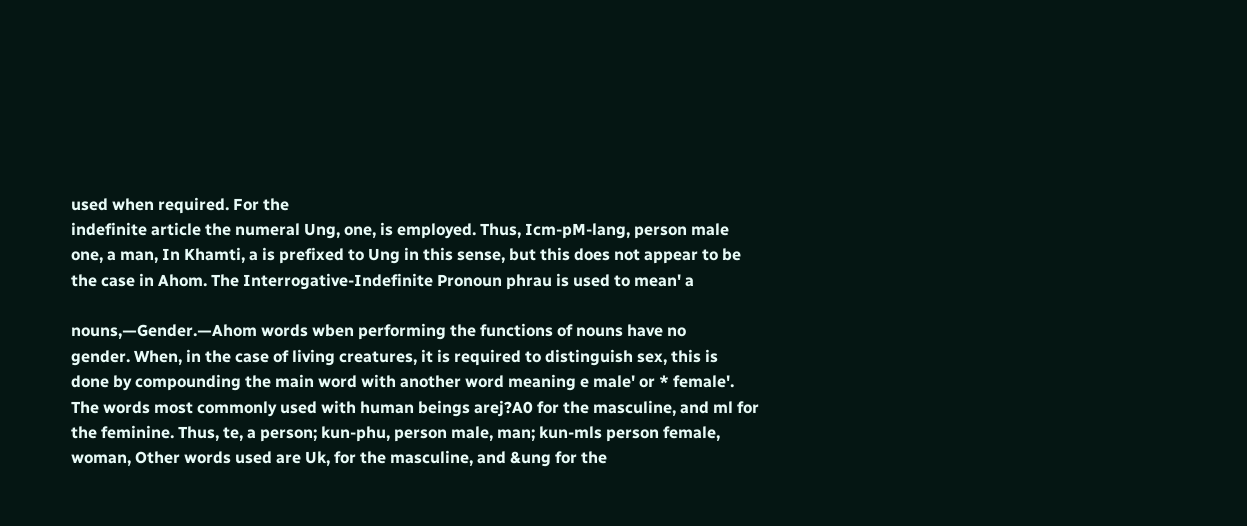used when required. For the
indefinite article the numeral Ung, one, is employed. Thus, Icm-pM-lang, person male
one, a man, In Khamti, a is prefixed to Ung in this sense, but this does not appear to be
the case in Ahom. The Interrogative-Indefinite Pronoun phrau is used to mean' a

nouns,—Gender.—Ahom words wben performing the functions of nouns have no
gender. When, in the case of living creatures, it is required to distinguish sex, this is
done by compounding the main word with another word meaning e male' or * female'.
The words most commonly used with human beings arej?A0 for the masculine, and ml for
the feminine. Thus, te, a person; kun-phu, person male, man; kun-mls person female,
woman, Other words used are Uk, for the masculine, and &ung for the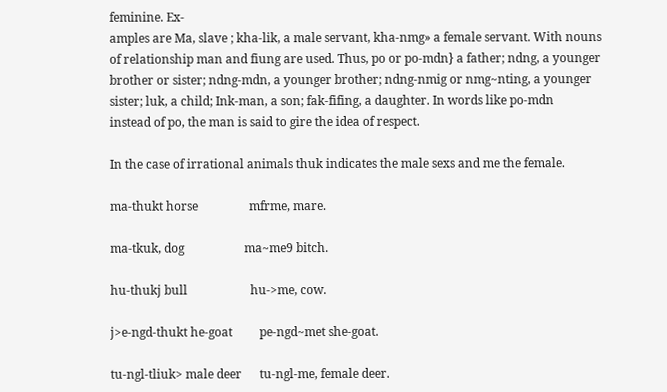feminine. Ex-
amples are Ma, slave ; kha-lik, a male servant, kha-nmg» a female servant. With nouns
of relationship man and fiung are used. Thus, po or po-mdn} a father; ndng, a younger
brother or sister; ndng-mdn, a younger brother; ndng-nmig or nmg~nting, a younger
sister; luk, a child; Ink-man, a son; fak-fifing, a daughter. In words like po-mdn
instead of po, the man is said to gire the idea of respect.

In the case of irrational animals thuk indicates the male sexs and me the female.

ma-thukt horse                 mfrme, mare.

ma-tkuk, dog                    ma~me9 bitch.

hu-thukj bull                     hu->me, cow.

j>e-ngd-thukt he-goat         pe-ngd~met she-goat.

tu-ngl-tliuk> male deer      tu-ngl-me, female deer.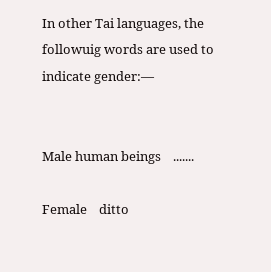In other Tai languages, the followuig words are used to indicate gender:—


Male human beings    .......

Female    ditto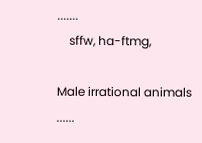.......
    sffw, ha-ftmg,

Male irrational animals        ......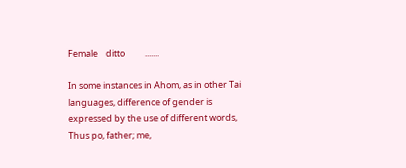Female    ditto          .......

In some instances in Ahom, as in other Tai languages, difference of gender is
expressed by the use of different words, Thus po, father; me,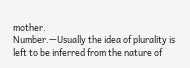mother.
Number.—Usually the idea of plurality is left to be inferred from the nature of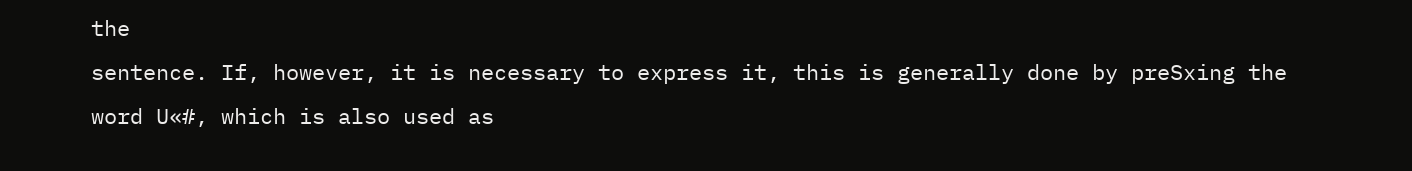the
sentence. If, however, it is necessary to express it, this is generally done by preSxing the
word U«#, which is also used as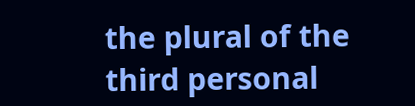the plural of the third personal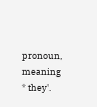pronoun, meaning * they'.